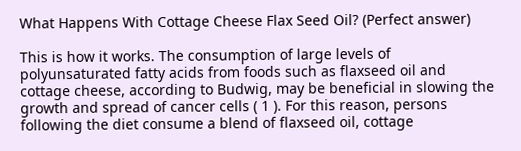What Happens With Cottage Cheese Flax Seed Oil? (Perfect answer)

This is how it works. The consumption of large levels of polyunsaturated fatty acids from foods such as flaxseed oil and cottage cheese, according to Budwig, may be beneficial in slowing the growth and spread of cancer cells ( 1 ). For this reason, persons following the diet consume a blend of flaxseed oil, cottage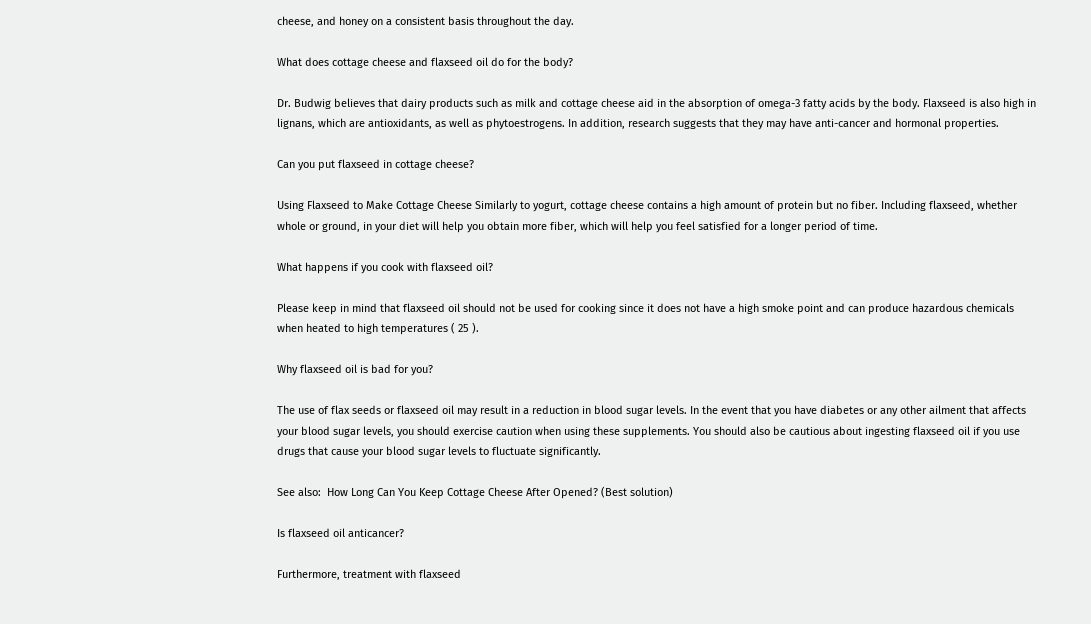cheese, and honey on a consistent basis throughout the day.

What does cottage cheese and flaxseed oil do for the body?

Dr. Budwig believes that dairy products such as milk and cottage cheese aid in the absorption of omega-3 fatty acids by the body. Flaxseed is also high in lignans, which are antioxidants, as well as phytoestrogens. In addition, research suggests that they may have anti-cancer and hormonal properties.

Can you put flaxseed in cottage cheese?

Using Flaxseed to Make Cottage Cheese Similarly to yogurt, cottage cheese contains a high amount of protein but no fiber. Including flaxseed, whether whole or ground, in your diet will help you obtain more fiber, which will help you feel satisfied for a longer period of time.

What happens if you cook with flaxseed oil?

Please keep in mind that flaxseed oil should not be used for cooking since it does not have a high smoke point and can produce hazardous chemicals when heated to high temperatures ( 25 ).

Why flaxseed oil is bad for you?

The use of flax seeds or flaxseed oil may result in a reduction in blood sugar levels. In the event that you have diabetes or any other ailment that affects your blood sugar levels, you should exercise caution when using these supplements. You should also be cautious about ingesting flaxseed oil if you use drugs that cause your blood sugar levels to fluctuate significantly.

See also:  How Long Can You Keep Cottage Cheese After Opened? (Best solution)

Is flaxseed oil anticancer?

Furthermore, treatment with flaxseed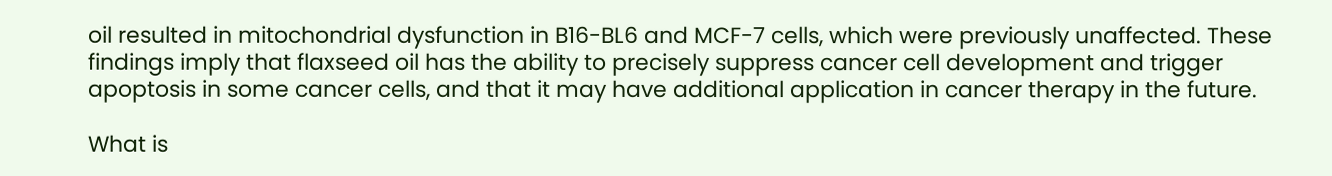oil resulted in mitochondrial dysfunction in B16-BL6 and MCF-7 cells, which were previously unaffected. These findings imply that flaxseed oil has the ability to precisely suppress cancer cell development and trigger apoptosis in some cancer cells, and that it may have additional application in cancer therapy in the future.

What is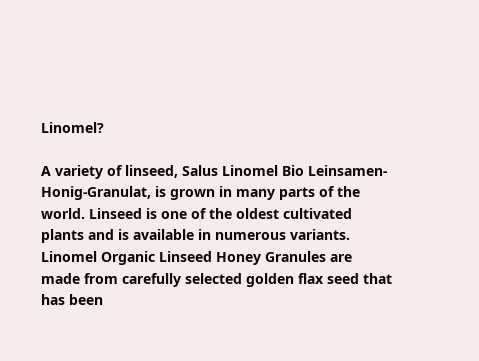Linomel?

A variety of linseed, Salus Linomel Bio Leinsamen-Honig-Granulat, is grown in many parts of the world. Linseed is one of the oldest cultivated plants and is available in numerous variants. Linomel Organic Linseed Honey Granules are made from carefully selected golden flax seed that has been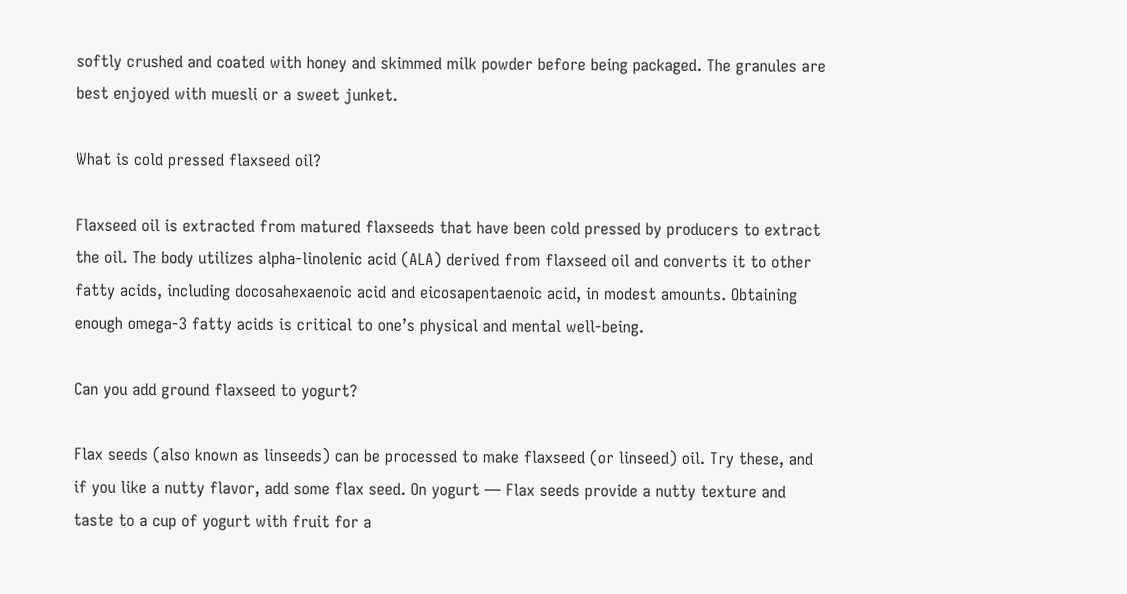softly crushed and coated with honey and skimmed milk powder before being packaged. The granules are best enjoyed with muesli or a sweet junket.

What is cold pressed flaxseed oil?

Flaxseed oil is extracted from matured flaxseeds that have been cold pressed by producers to extract the oil. The body utilizes alpha-linolenic acid (ALA) derived from flaxseed oil and converts it to other fatty acids, including docosahexaenoic acid and eicosapentaenoic acid, in modest amounts. Obtaining enough omega-3 fatty acids is critical to one’s physical and mental well-being.

Can you add ground flaxseed to yogurt?

Flax seeds (also known as linseeds) can be processed to make flaxseed (or linseed) oil. Try these, and if you like a nutty flavor, add some flax seed. On yogurt — Flax seeds provide a nutty texture and taste to a cup of yogurt with fruit for a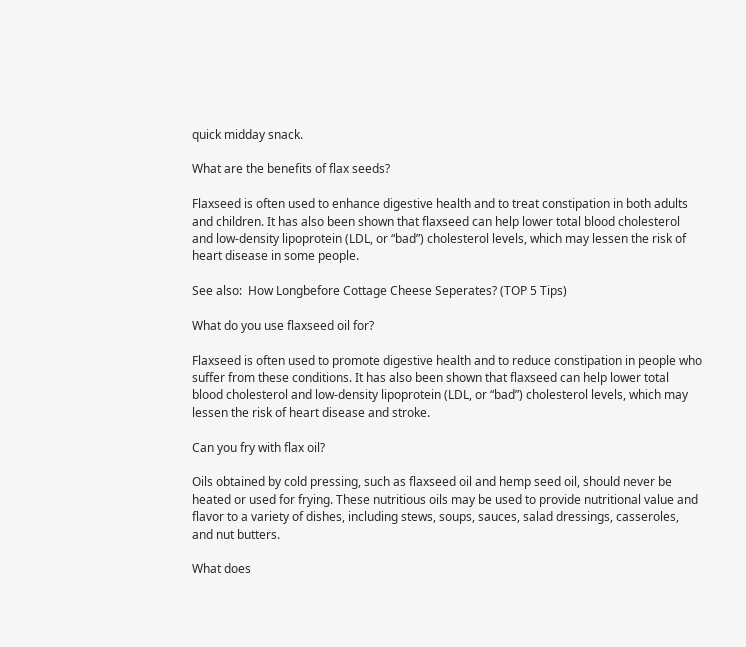quick midday snack.

What are the benefits of flax seeds?

Flaxseed is often used to enhance digestive health and to treat constipation in both adults and children. It has also been shown that flaxseed can help lower total blood cholesterol and low-density lipoprotein (LDL, or “bad”) cholesterol levels, which may lessen the risk of heart disease in some people.

See also:  How Longbefore Cottage Cheese Seperates? (TOP 5 Tips)

What do you use flaxseed oil for?

Flaxseed is often used to promote digestive health and to reduce constipation in people who suffer from these conditions. It has also been shown that flaxseed can help lower total blood cholesterol and low-density lipoprotein (LDL, or “bad”) cholesterol levels, which may lessen the risk of heart disease and stroke.

Can you fry with flax oil?

Oils obtained by cold pressing, such as flaxseed oil and hemp seed oil, should never be heated or used for frying. These nutritious oils may be used to provide nutritional value and flavor to a variety of dishes, including stews, soups, sauces, salad dressings, casseroles, and nut butters.

What does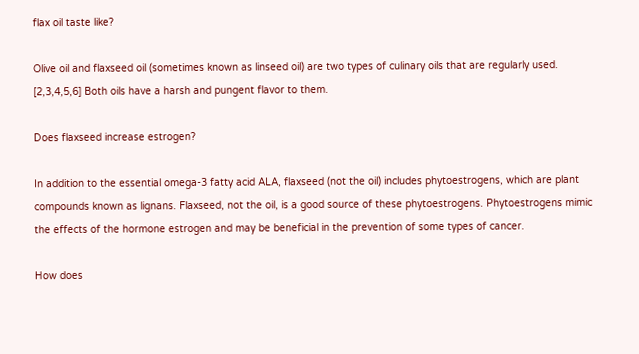flax oil taste like?

Olive oil and flaxseed oil (sometimes known as linseed oil) are two types of culinary oils that are regularly used. [2,3,4,5,6] Both oils have a harsh and pungent flavor to them.

Does flaxseed increase estrogen?

In addition to the essential omega-3 fatty acid ALA, flaxseed (not the oil) includes phytoestrogens, which are plant compounds known as lignans. Flaxseed, not the oil, is a good source of these phytoestrogens. Phytoestrogens mimic the effects of the hormone estrogen and may be beneficial in the prevention of some types of cancer.

How does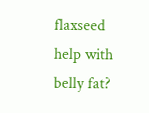flaxseed help with belly fat?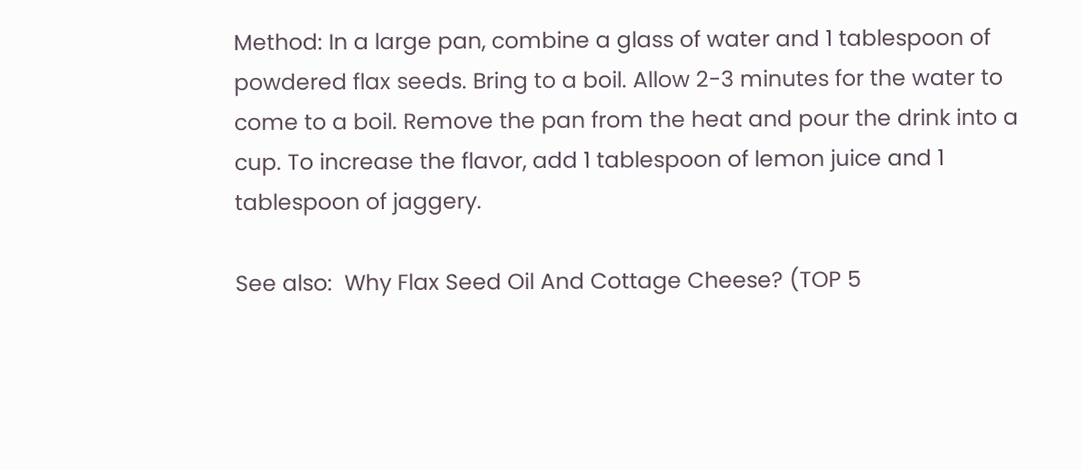Method: In a large pan, combine a glass of water and 1 tablespoon of powdered flax seeds. Bring to a boil. Allow 2-3 minutes for the water to come to a boil. Remove the pan from the heat and pour the drink into a cup. To increase the flavor, add 1 tablespoon of lemon juice and 1 tablespoon of jaggery.

See also:  Why Flax Seed Oil And Cottage Cheese? (TOP 5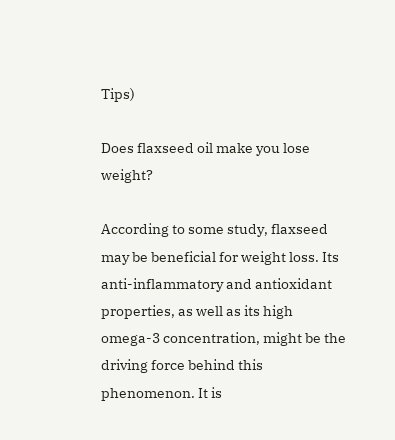Tips)

Does flaxseed oil make you lose weight?

According to some study, flaxseed may be beneficial for weight loss. Its anti-inflammatory and antioxidant properties, as well as its high omega-3 concentration, might be the driving force behind this phenomenon. It is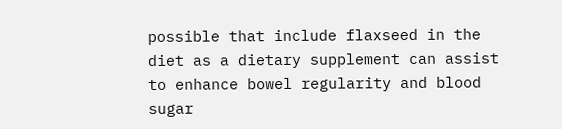possible that include flaxseed in the diet as a dietary supplement can assist to enhance bowel regularity and blood sugar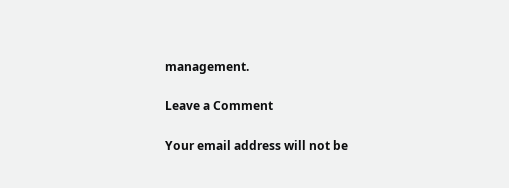management.

Leave a Comment

Your email address will not be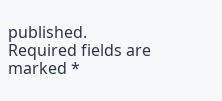published. Required fields are marked *